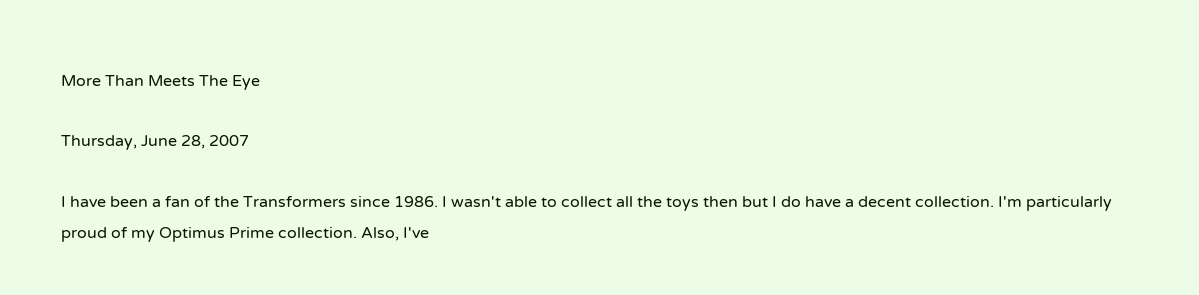More Than Meets The Eye

Thursday, June 28, 2007

I have been a fan of the Transformers since 1986. I wasn't able to collect all the toys then but I do have a decent collection. I'm particularly proud of my Optimus Prime collection. Also, I've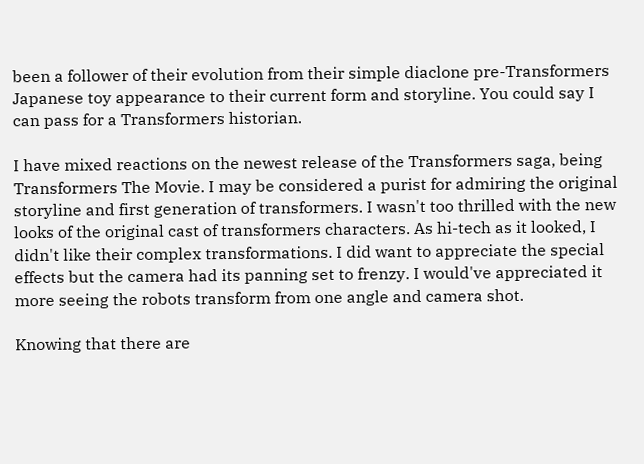been a follower of their evolution from their simple diaclone pre-Transformers Japanese toy appearance to their current form and storyline. You could say I can pass for a Transformers historian.

I have mixed reactions on the newest release of the Transformers saga, being Transformers The Movie. I may be considered a purist for admiring the original storyline and first generation of transformers. I wasn't too thrilled with the new looks of the original cast of transformers characters. As hi-tech as it looked, I didn't like their complex transformations. I did want to appreciate the special effects but the camera had its panning set to frenzy. I would've appreciated it more seeing the robots transform from one angle and camera shot.

Knowing that there are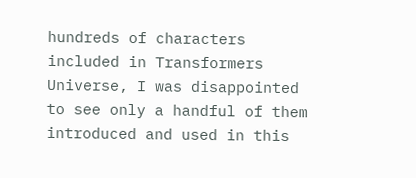hundreds of characters included in Transformers Universe, I was disappointed to see only a handful of them introduced and used in this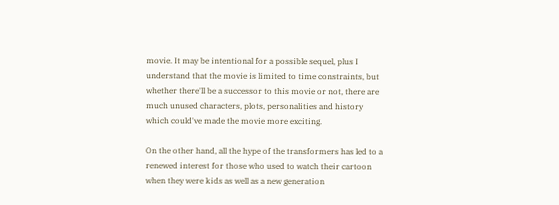movie. It may be intentional for a possible sequel, plus I understand that the movie is limited to time constraints, but whether there'll be a successor to this movie or not, there are much unused characters, plots, personalities and history which could've made the movie more exciting.

On the other hand, all the hype of the transformers has led to a renewed interest for those who used to watch their cartoon when they were kids as well as a new generation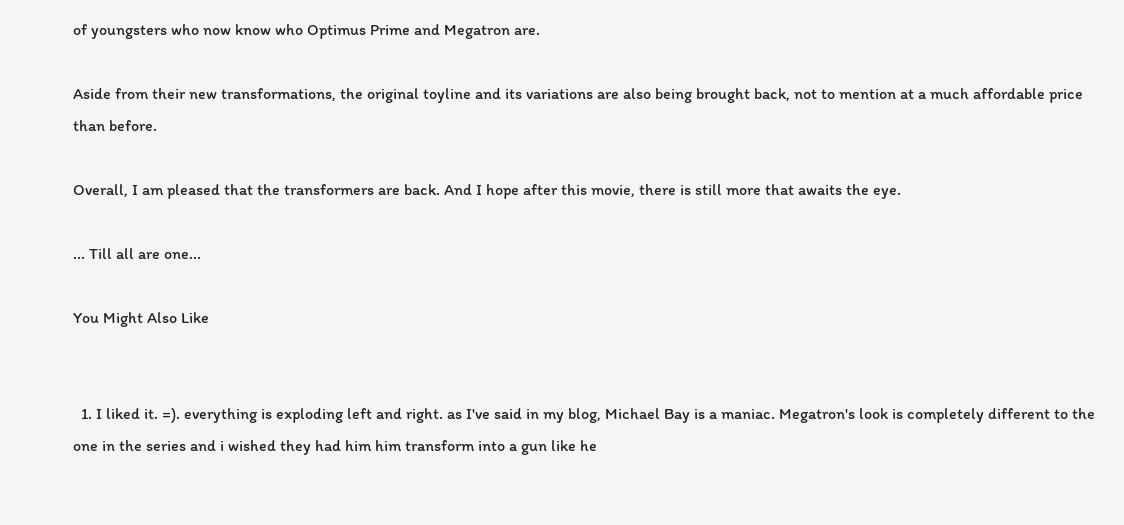of youngsters who now know who Optimus Prime and Megatron are.

Aside from their new transformations, the original toyline and its variations are also being brought back, not to mention at a much affordable price than before.

Overall, I am pleased that the transformers are back. And I hope after this movie, there is still more that awaits the eye.

... Till all are one...

You Might Also Like


  1. I liked it. =). everything is exploding left and right. as I've said in my blog, Michael Bay is a maniac. Megatron's look is completely different to the one in the series and i wished they had him him transform into a gun like he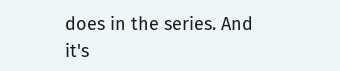does in the series. And it's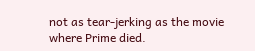not as tear-jerking as the movie where Prime died.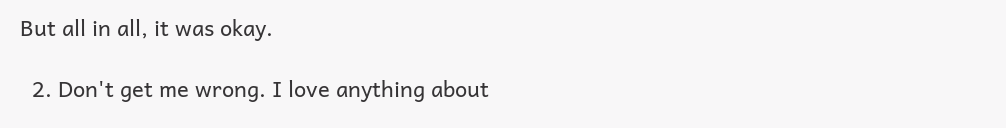But all in all, it was okay.

  2. Don't get me wrong. I love anything about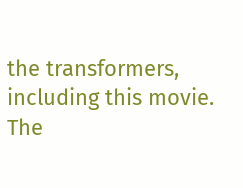the transformers, including this movie. The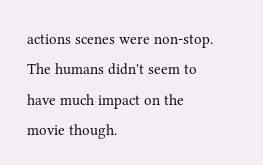actions scenes were non-stop. The humans didn't seem to have much impact on the movie though.